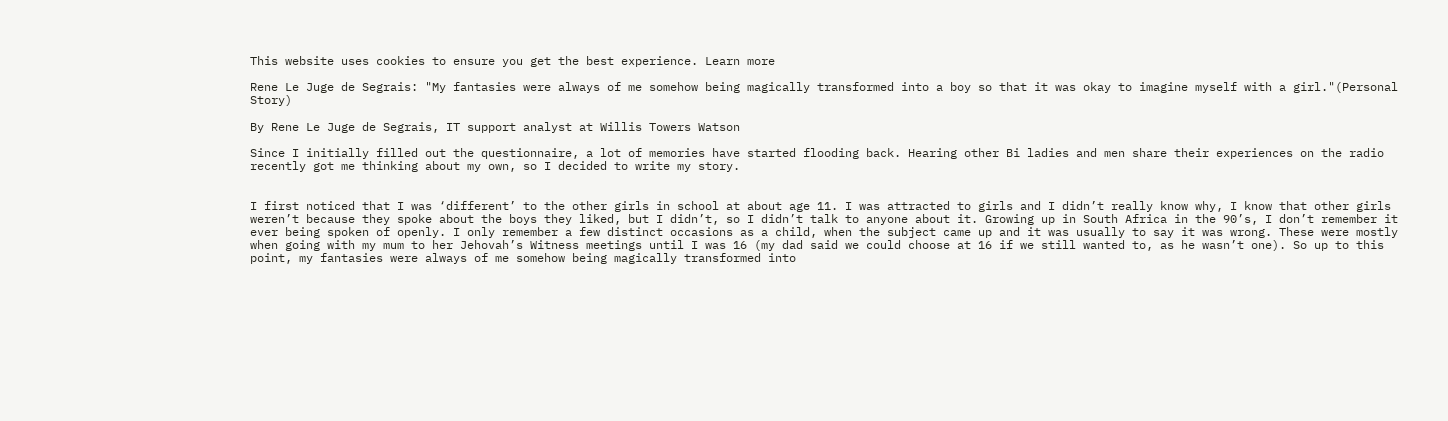This website uses cookies to ensure you get the best experience. Learn more

Rene Le Juge de Segrais: "My fantasies were always of me somehow being magically transformed into a boy so that it was okay to imagine myself with a girl."(Personal Story)

By Rene Le Juge de Segrais, IT support analyst at Willis Towers Watson

Since I initially filled out the questionnaire, a lot of memories have started flooding back. Hearing other Bi ladies and men share their experiences on the radio recently got me thinking about my own, so I decided to write my story.


I first noticed that I was ‘different’ to the other girls in school at about age 11. I was attracted to girls and I didn’t really know why, I know that other girls weren’t because they spoke about the boys they liked, but I didn’t, so I didn’t talk to anyone about it. Growing up in South Africa in the 90’s, I don’t remember it ever being spoken of openly. I only remember a few distinct occasions as a child, when the subject came up and it was usually to say it was wrong. These were mostly when going with my mum to her Jehovah’s Witness meetings until I was 16 (my dad said we could choose at 16 if we still wanted to, as he wasn’t one). So up to this point, my fantasies were always of me somehow being magically transformed into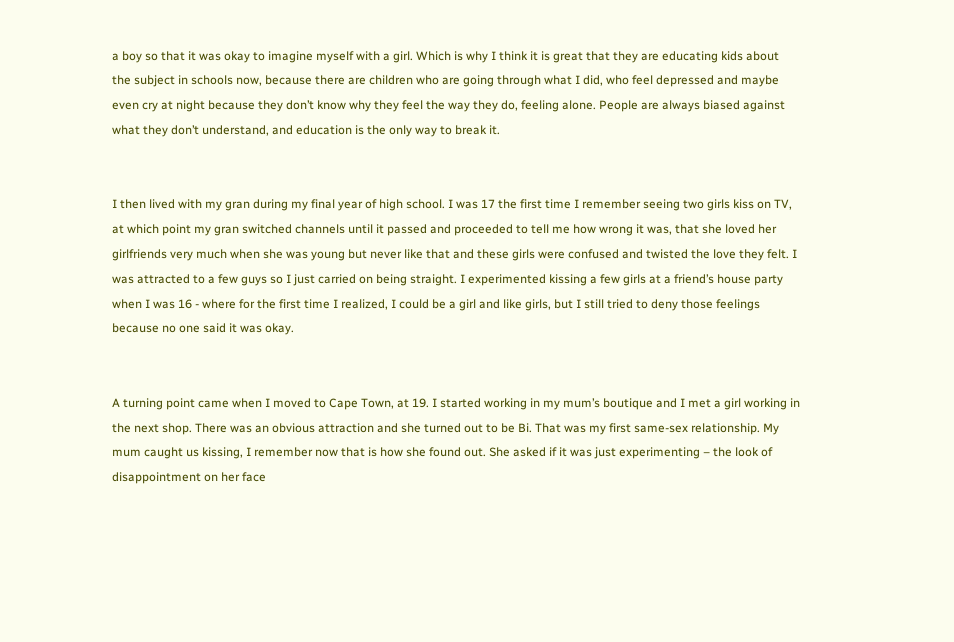a boy so that it was okay to imagine myself with a girl. Which is why I think it is great that they are educating kids about the subject in schools now, because there are children who are going through what I did, who feel depressed and maybe even cry at night because they don’t know why they feel the way they do, feeling alone. People are always biased against what they don’t understand, and education is the only way to break it.


I then lived with my gran during my final year of high school. I was 17 the first time I remember seeing two girls kiss on TV, at which point my gran switched channels until it passed and proceeded to tell me how wrong it was, that she loved her girlfriends very much when she was young but never like that and these girls were confused and twisted the love they felt. I was attracted to a few guys so I just carried on being straight. I experimented kissing a few girls at a friend’s house party when I was 16 - where for the first time I realized, I could be a girl and like girls, but I still tried to deny those feelings because no one said it was okay.


A turning point came when I moved to Cape Town, at 19. I started working in my mum’s boutique and I met a girl working in the next shop. There was an obvious attraction and she turned out to be Bi. That was my first same-sex relationship. My mum caught us kissing, I remember now that is how she found out. She asked if it was just experimenting – the look of disappointment on her face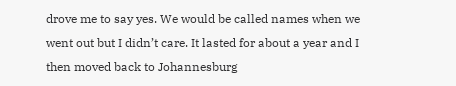drove me to say yes. We would be called names when we went out but I didn’t care. It lasted for about a year and I then moved back to Johannesburg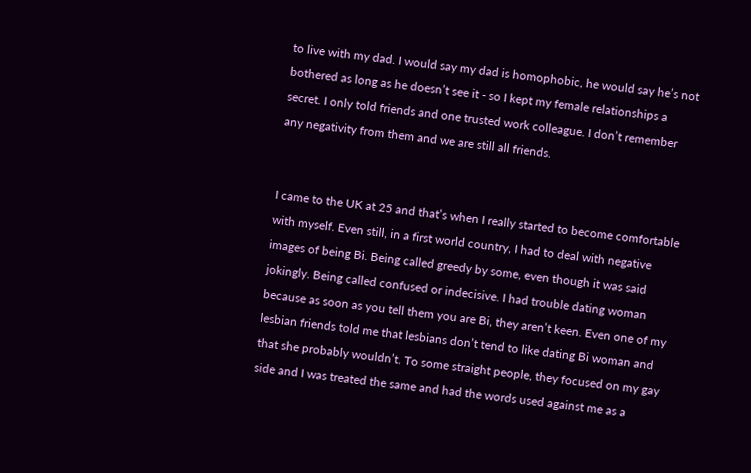to live with my dad. I would say my dad is homophobic, he would say he’s not bothered as long as he doesn’t see it - so I kept my female relationships a secret. I only told friends and one trusted work colleague. I don’t remember any negativity from them and we are still all friends.


I came to the UK at 25 and that’s when I really started to become comfortable with myself. Even still, in a first world country, I had to deal with negative images of being Bi. Being called greedy by some, even though it was said jokingly. Being called confused or indecisive. I had trouble dating woman because as soon as you tell them you are Bi, they aren’t keen. Even one of my lesbian friends told me that lesbians don’t tend to like dating Bi woman and that she probably wouldn’t. To some straight people, they focused on my gay side and I was treated the same and had the words used against me as a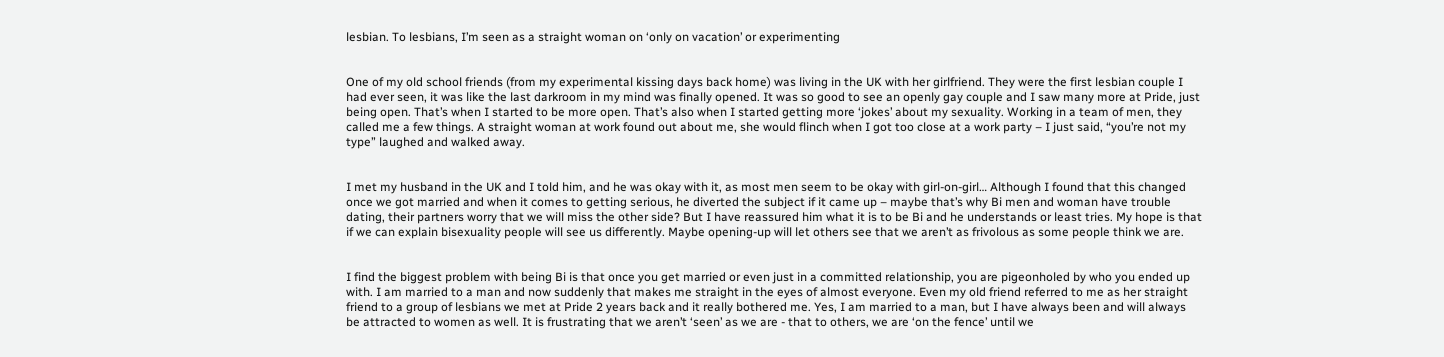lesbian. To lesbians, I’m seen as a straight woman on ‘only on vacation’ or experimenting


One of my old school friends (from my experimental kissing days back home) was living in the UK with her girlfriend. They were the first lesbian couple I had ever seen, it was like the last darkroom in my mind was finally opened. It was so good to see an openly gay couple and I saw many more at Pride, just being open. That’s when I started to be more open. That’s also when I started getting more ‘jokes’ about my sexuality. Working in a team of men, they called me a few things. A straight woman at work found out about me, she would flinch when I got too close at a work party – I just said, “you’re not my type” laughed and walked away.


I met my husband in the UK and I told him, and he was okay with it, as most men seem to be okay with girl-on-girl… Although I found that this changed once we got married and when it comes to getting serious, he diverted the subject if it came up – maybe that’s why Bi men and woman have trouble dating, their partners worry that we will miss the other side? But I have reassured him what it is to be Bi and he understands or least tries. My hope is that if we can explain bisexuality people will see us differently. Maybe opening-up will let others see that we aren’t as frivolous as some people think we are.


I find the biggest problem with being Bi is that once you get married or even just in a committed relationship, you are pigeonholed by who you ended up with. I am married to a man and now suddenly that makes me straight in the eyes of almost everyone. Even my old friend referred to me as her straight friend to a group of lesbians we met at Pride 2 years back and it really bothered me. Yes, I am married to a man, but I have always been and will always be attracted to women as well. It is frustrating that we aren’t ‘seen’ as we are - that to others, we are ‘on the fence’ until we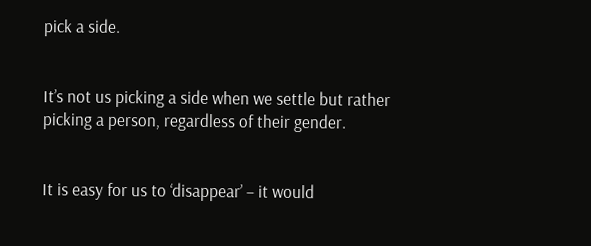pick a side.


It’s not us picking a side when we settle but rather picking a person, regardless of their gender.


It is easy for us to ‘disappear’ – it would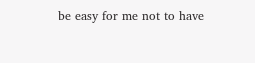be easy for me not to have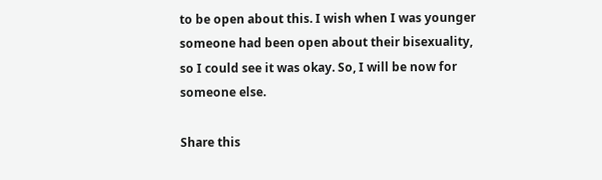to be open about this. I wish when I was younger someone had been open about their bisexuality, so I could see it was okay. So, I will be now for someone else.

Share this